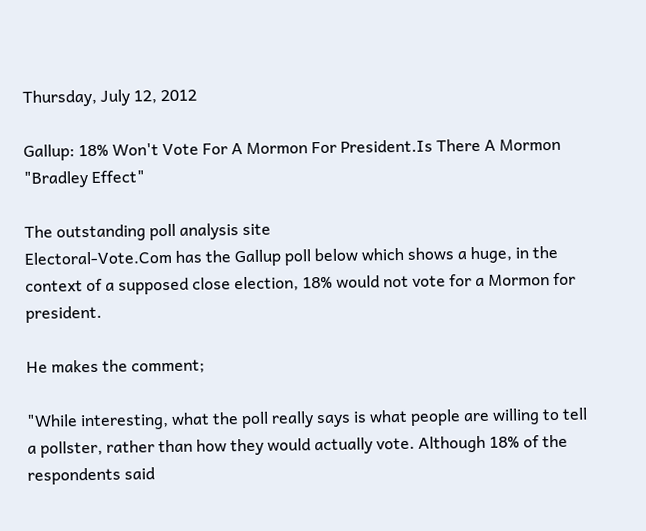Thursday, July 12, 2012

Gallup: 18% Won't Vote For A Mormon For President.Is There A Mormon "Bradley Effect"

The outstanding poll analysis site
Electoral-Vote.Com has the Gallup poll below which shows a huge, in the context of a supposed close election, 18% would not vote for a Mormon for president.

He makes the comment;

"While interesting, what the poll really says is what people are willing to tell a pollster, rather than how they would actually vote. Although 18% of the respondents said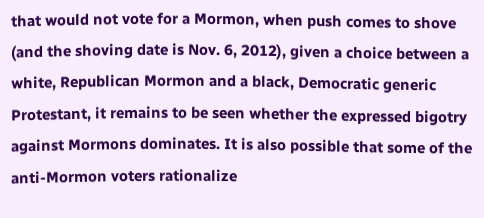that would not vote for a Mormon, when push comes to shove (and the shoving date is Nov. 6, 2012), given a choice between a white, Republican Mormon and a black, Democratic generic Protestant, it remains to be seen whether the expressed bigotry against Mormons dominates. It is also possible that some of the anti-Mormon voters rationalize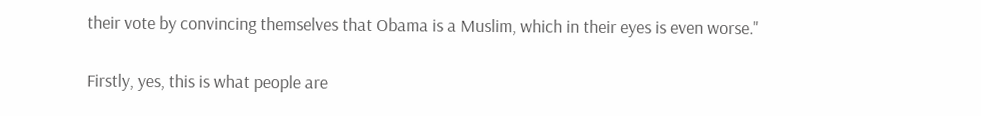their vote by convincing themselves that Obama is a Muslim, which in their eyes is even worse."

Firstly, yes, this is what people are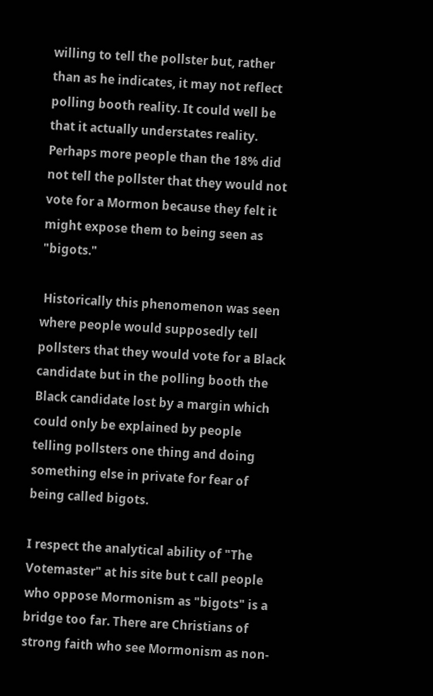willing to tell the pollster but, rather than as he indicates, it may not reflect polling booth reality. It could well be that it actually understates reality. Perhaps more people than the 18% did not tell the pollster that they would not vote for a Mormon because they felt it might expose them to being seen as "bigots."

 Historically this phenomenon was seen where people would supposedly tell pollsters that they would vote for a Black candidate but in the polling booth the Black candidate lost by a margin which could only be explained by people telling pollsters one thing and doing something else in private for fear of being called bigots.

I respect the analytical ability of "The Votemaster" at his site but t call people who oppose Mormonism as "bigots" is a bridge too far. There are Christians of strong faith who see Mormonism as non-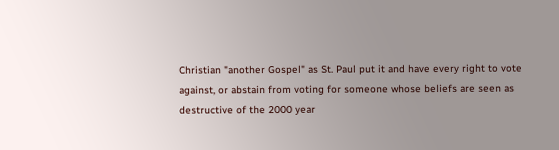Christian "another Gospel" as St. Paul put it and have every right to vote against, or abstain from voting for someone whose beliefs are seen as destructive of the 2000 year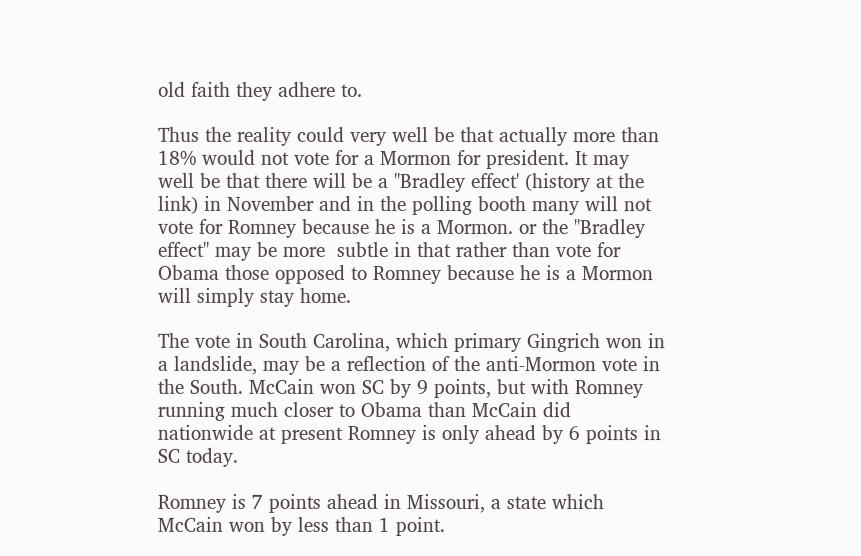old faith they adhere to.

Thus the reality could very well be that actually more than 18% would not vote for a Mormon for president. It may well be that there will be a "Bradley effect' (history at the link) in November and in the polling booth many will not vote for Romney because he is a Mormon. or the "Bradley effect" may be more  subtle in that rather than vote for Obama those opposed to Romney because he is a Mormon will simply stay home.

The vote in South Carolina, which primary Gingrich won in a landslide, may be a reflection of the anti-Mormon vote in the South. McCain won SC by 9 points, but with Romney running much closer to Obama than McCain did nationwide at present Romney is only ahead by 6 points in SC today.

Romney is 7 points ahead in Missouri, a state which McCain won by less than 1 point.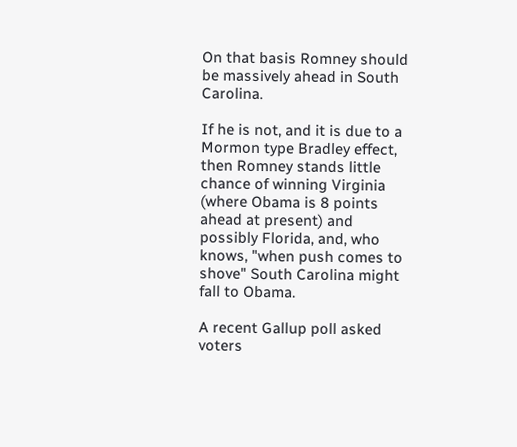On that basis Romney should be massively ahead in South Carolina.

If he is not, and it is due to a Mormon type Bradley effect, then Romney stands little chance of winning Virginia (where Obama is 8 points ahead at present) and possibly Florida, and, who knows, "when push comes to shove" South Carolina might fall to Obama.

A recent Gallup poll asked voters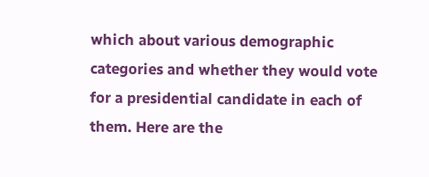which about various demographic categories and whether they would vote for a presidential candidate in each of them. Here are the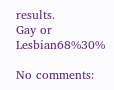results.
Gay or Lesbian68%30%

No comments: